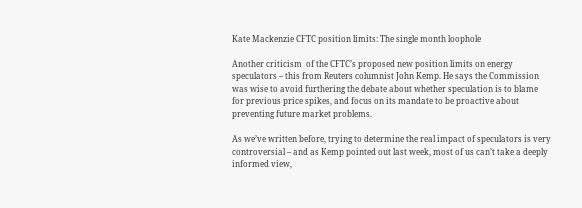Kate Mackenzie CFTC position limits: The single month loophole

Another criticism  of the CFTC’s proposed new position limits on energy speculators – this from Reuters columnist John Kemp. He says the Commission was wise to avoid furthering the debate about whether speculation is to blame for previous price spikes, and focus on its mandate to be proactive about preventing future market problems.

As we’ve written before, trying to determine the real impact of speculators is very controversial – and as Kemp pointed out last week, most of us can’t take a deeply informed view,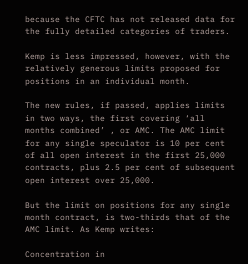because the CFTC has not released data for the fully detailed categories of traders.

Kemp is less impressed, however, with the relatively generous limits proposed for positions in an individual month.

The new rules, if passed, applies limits in two ways, the first covering ‘all months combined’ , or AMC. The AMC limit for any single speculator is 10 per cent of all open interest in the first 25,000 contracts, plus 2.5 per cent of subsequent open interest over 25,000.

But the limit on positions for any single month contract, is two-thirds that of the AMC limit. As Kemp writes:

Concentration in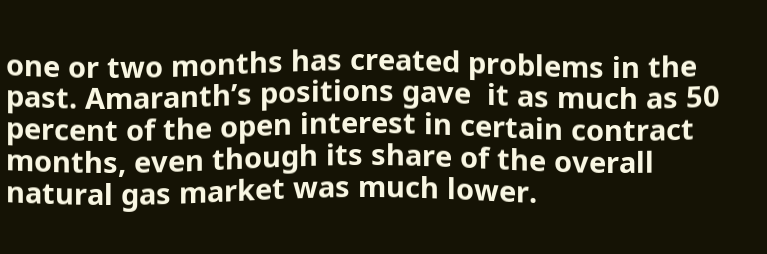one or two months has created problems in the past. Amaranth’s positions gave  it as much as 50 percent of the open interest in certain contract months, even though its share of the overall natural gas market was much lower.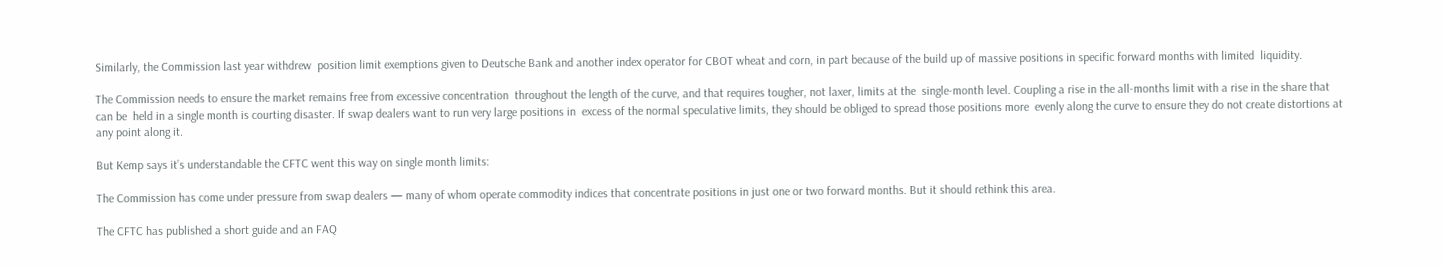Similarly, the Commission last year withdrew  position limit exemptions given to Deutsche Bank and another index operator for CBOT wheat and corn, in part because of the build up of massive positions in specific forward months with limited  liquidity.

The Commission needs to ensure the market remains free from excessive concentration  throughout the length of the curve, and that requires tougher, not laxer, limits at the  single-month level. Coupling a rise in the all-months limit with a rise in the share that can be  held in a single month is courting disaster. If swap dealers want to run very large positions in  excess of the normal speculative limits, they should be obliged to spread those positions more  evenly along the curve to ensure they do not create distortions at any point along it.

But Kemp says it’s understandable the CFTC went this way on single month limits:

The Commission has come under pressure from swap dealers — many of whom operate commodity indices that concentrate positions in just one or two forward months. But it should rethink this area.

The CFTC has published a short guide and an FAQ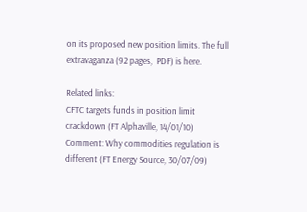on its proposed new position limits. The full extravaganza (92 pages,  PDF) is here.

Related links:
CFTC targets funds in position limit crackdown (FT Alphaville, 14/01/10)
Comment: Why commodities regulation is different (FT Energy Source, 30/07/09)